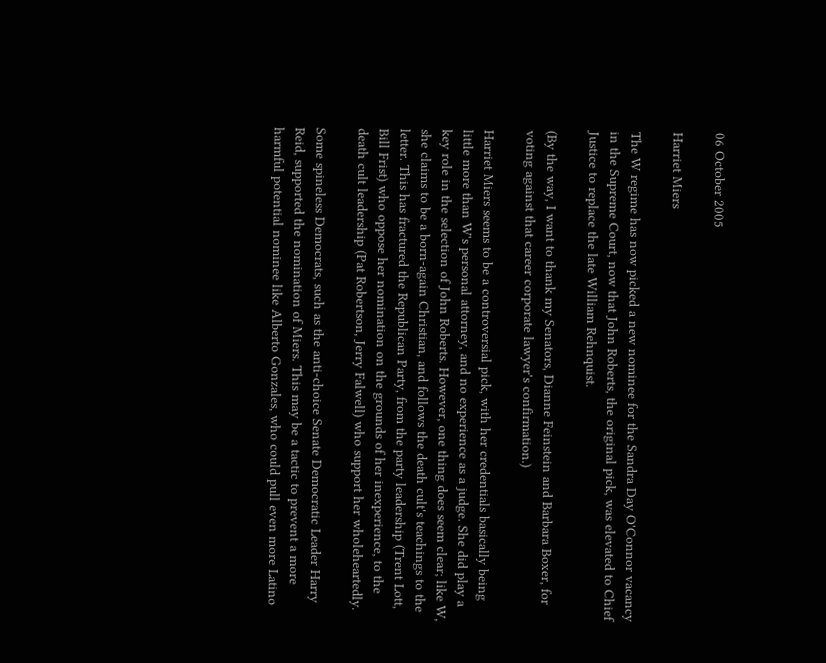06 October 2005

Harriet Miers

The W regime has now picked a new nominee for the Sandra Day O'Connor vacancy in the Supreme Court, now that John Roberts, the original pick, was elevated to Chief Justice to replace the late William Rehnquist.

(By the way, I want to thank my Senators, Dianne Feinstein and Barbara Boxer, for voting against that career corporate lawyer's confirmation.)

Harriet Miers seems to be a controversial pick, with her credentials basically being little more than W's personal attorney, and no experience as a judge. She did play a key role in the selection of John Roberts. However, one thing does seem clear; like W, she claims to be a born-again Christian, and follows the death cult's teachings to the letter. This has fractured the Republican Party, from the party leadership (Trent Lott, Bill Frist) who oppose her nomination on the grounds of her inexperience, to the death cult leadership (Pat Robertson, Jerry Falwell) who support her wholeheartedly.

Some spineless Democrats, such as the anti-choice Senate Democratic Leader Harry Reid, supported the nomination of Miers. This may be a tactic to prevent a more harmful potential nominee like Alberto Gonzales, who could pull even more Latino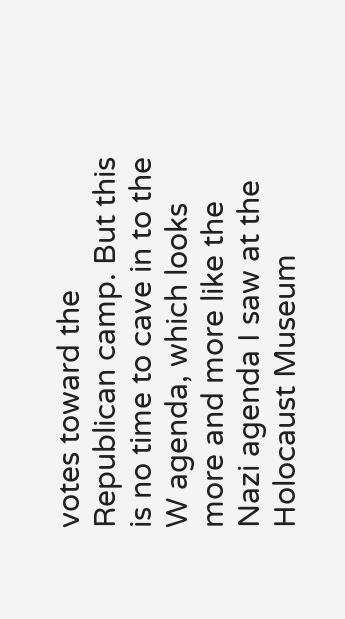votes toward the Republican camp. But this is no time to cave in to the W agenda, which looks more and more like the Nazi agenda I saw at the Holocaust Museum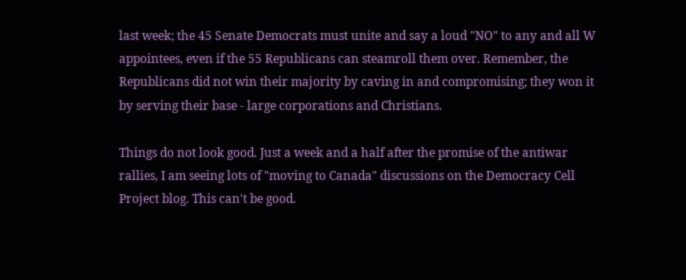last week; the 45 Senate Democrats must unite and say a loud "NO" to any and all W appointees, even if the 55 Republicans can steamroll them over. Remember, the Republicans did not win their majority by caving in and compromising; they won it by serving their base - large corporations and Christians.

Things do not look good. Just a week and a half after the promise of the antiwar rallies, I am seeing lots of "moving to Canada" discussions on the Democracy Cell Project blog. This can't be good.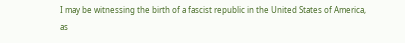I may be witnessing the birth of a fascist republic in the United States of America, as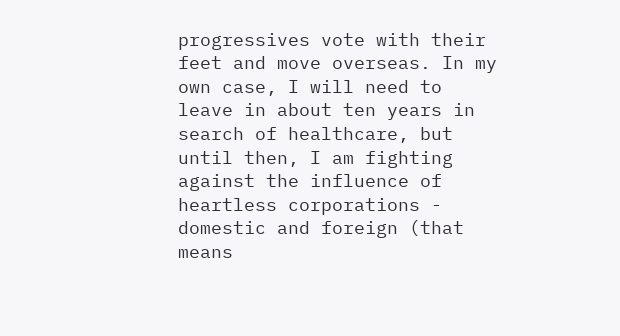progressives vote with their feet and move overseas. In my own case, I will need to leave in about ten years in search of healthcare, but until then, I am fighting against the influence of heartless corporations - domestic and foreign (that means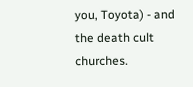you, Toyota) - and the death cult churches.